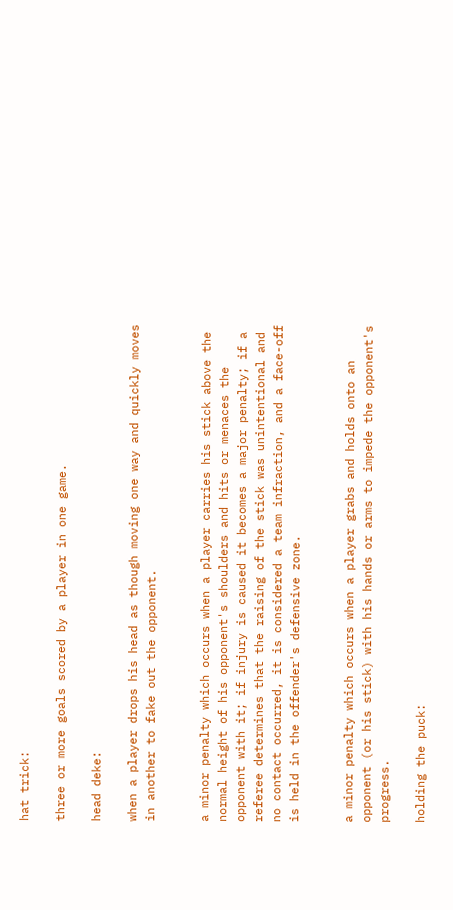hat trick:

three or more goals scored by a player in one game.

head deke:

when a player drops his head as though moving one way and quickly moves in another to fake out the opponent.


a minor penalty which occurs when a player carries his stick above the normal height of his opponent's shoulders and hits or menaces the opponent with it; if injury is caused it becomes a major penalty; if a referee determines that the raising of the stick was unintentional and no contact occurred, it is considered a team infraction, and a face-off is held in the offender's defensive zone.


a minor penalty which occurs when a player grabs and holds onto an opponent (or his stick) with his hands or arms to impede the opponent's progress.

holding the puck: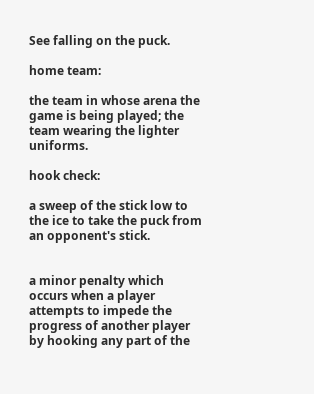See falling on the puck.

home team:

the team in whose arena the game is being played; the team wearing the lighter uniforms.

hook check:

a sweep of the stick low to the ice to take the puck from an opponent's stick.


a minor penalty which occurs when a player attempts to impede the progress of another player by hooking any part of the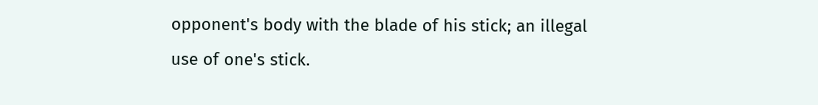opponent's body with the blade of his stick; an illegal use of one's stick.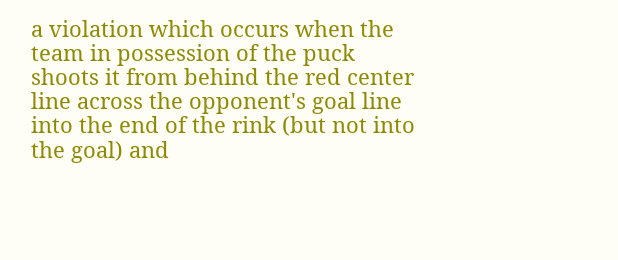a violation which occurs when the team in possession of the puck shoots it from behind the red center line across the opponent's goal line into the end of the rink (but not into the goal) and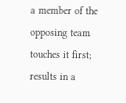a member of the opposing team touches it first; results in a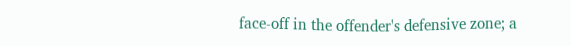face-off in the offender's defensive zone; a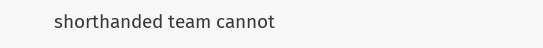shorthanded team cannot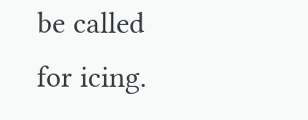be called for icing.